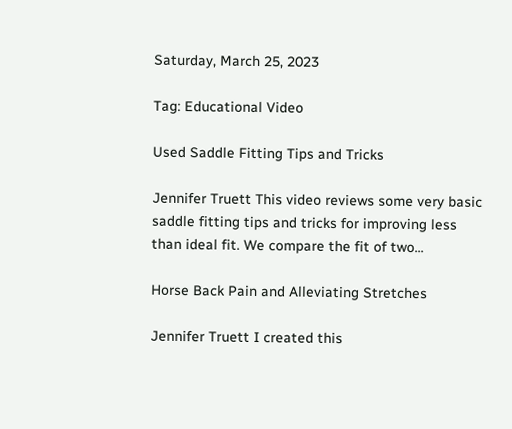Saturday, March 25, 2023

Tag: Educational Video

Used Saddle Fitting Tips and Tricks

Jennifer Truett This video reviews some very basic saddle fitting tips and tricks for improving less than ideal fit. We compare the fit of two...

Horse Back Pain and Alleviating Stretches

Jennifer Truett I created this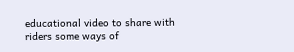educational video to share with riders some ways of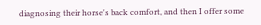diagnosing their horse's back comfort, and then I offer some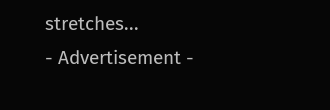stretches...
- Advertisement -